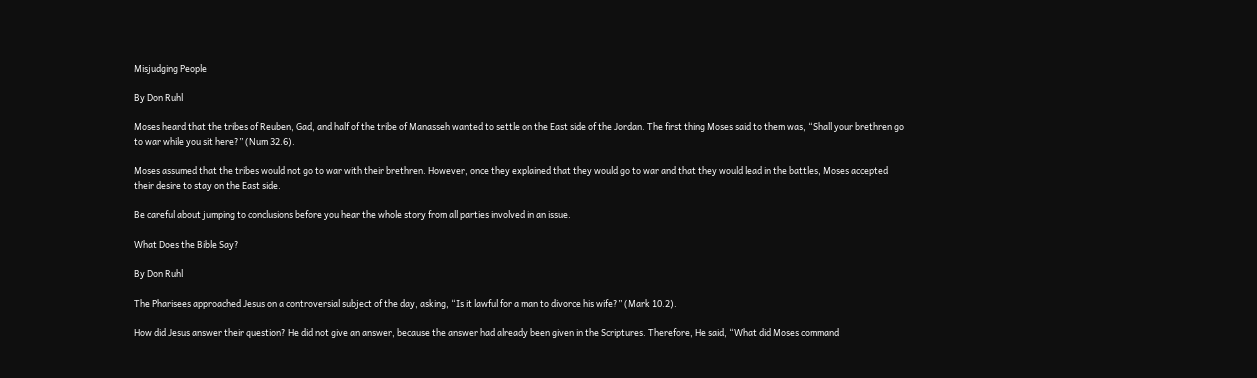Misjudging People

By Don Ruhl

Moses heard that the tribes of Reuben, Gad, and half of the tribe of Manasseh wanted to settle on the East side of the Jordan. The first thing Moses said to them was, “Shall your brethren go to war while you sit here?” (Num 32.6).

Moses assumed that the tribes would not go to war with their brethren. However, once they explained that they would go to war and that they would lead in the battles, Moses accepted their desire to stay on the East side.

Be careful about jumping to conclusions before you hear the whole story from all parties involved in an issue.

What Does the Bible Say?

By Don Ruhl

The Pharisees approached Jesus on a controversial subject of the day, asking, “Is it lawful for a man to divorce his wife?” (Mark 10.2).

How did Jesus answer their question? He did not give an answer, because the answer had already been given in the Scriptures. Therefore, He said, “What did Moses command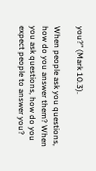you?” (Mark 10.3).

When people ask you questions, how do you answer them? When you ask questions, how do you expect people to answer you?